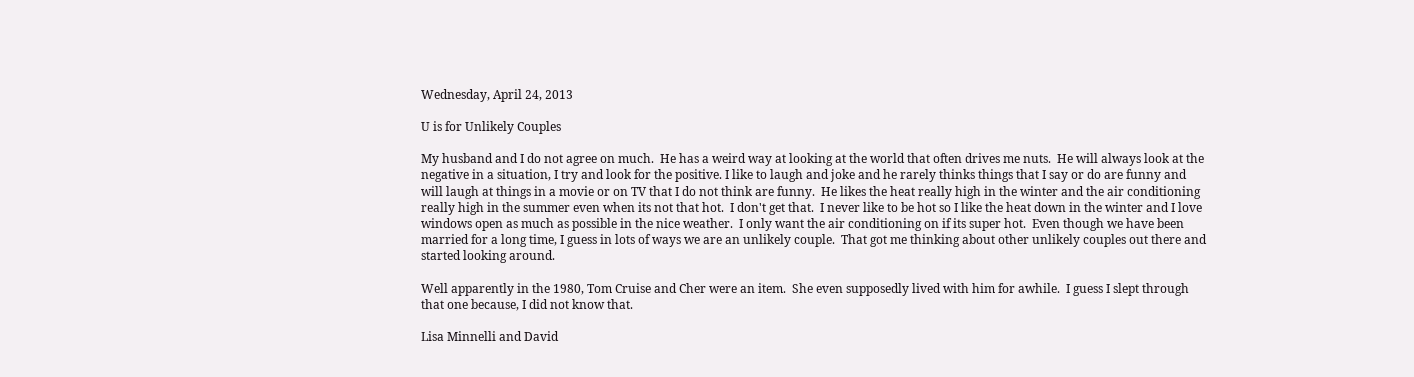Wednesday, April 24, 2013

U is for Unlikely Couples

My husband and I do not agree on much.  He has a weird way at looking at the world that often drives me nuts.  He will always look at the negative in a situation, I try and look for the positive. I like to laugh and joke and he rarely thinks things that I say or do are funny and will laugh at things in a movie or on TV that I do not think are funny.  He likes the heat really high in the winter and the air conditioning really high in the summer even when its not that hot.  I don't get that.  I never like to be hot so I like the heat down in the winter and I love windows open as much as possible in the nice weather.  I only want the air conditioning on if its super hot.  Even though we have been married for a long time, I guess in lots of ways we are an unlikely couple.  That got me thinking about other unlikely couples out there and  started looking around.

Well apparently in the 1980, Tom Cruise and Cher were an item.  She even supposedly lived with him for awhile.  I guess I slept through that one because, I did not know that.

Lisa Minnelli and David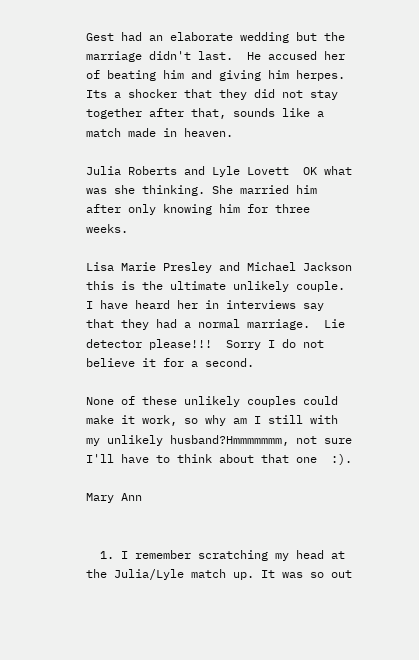Gest had an elaborate wedding but the marriage didn't last.  He accused her of beating him and giving him herpes.  Its a shocker that they did not stay together after that, sounds like a match made in heaven.

Julia Roberts and Lyle Lovett  OK what was she thinking. She married him after only knowing him for three weeks.

Lisa Marie Presley and Michael Jackson this is the ultimate unlikely couple.  I have heard her in interviews say that they had a normal marriage.  Lie detector please!!!  Sorry I do not believe it for a second.

None of these unlikely couples could  make it work, so why am I still with my unlikely husband?Hmmmmmmm, not sure I'll have to think about that one  :).

Mary Ann


  1. I remember scratching my head at the Julia/Lyle match up. It was so out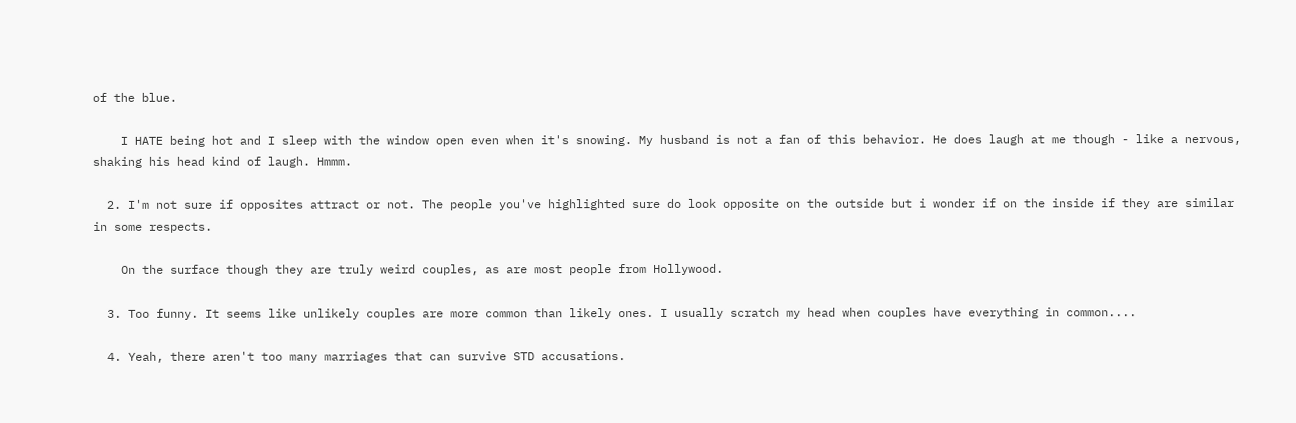of the blue.

    I HATE being hot and I sleep with the window open even when it's snowing. My husband is not a fan of this behavior. He does laugh at me though - like a nervous, shaking his head kind of laugh. Hmmm.

  2. I'm not sure if opposites attract or not. The people you've highlighted sure do look opposite on the outside but i wonder if on the inside if they are similar in some respects.

    On the surface though they are truly weird couples, as are most people from Hollywood.

  3. Too funny. It seems like unlikely couples are more common than likely ones. I usually scratch my head when couples have everything in common....

  4. Yeah, there aren't too many marriages that can survive STD accusations.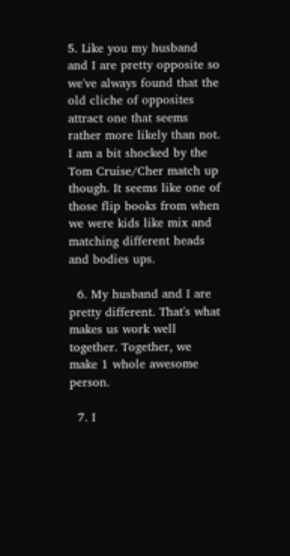5. Like you my husband and I are pretty opposite so we've always found that the old cliche of opposites attract one that seems rather more likely than not. I am a bit shocked by the Tom Cruise/Cher match up though. It seems like one of those flip books from when we were kids like mix and matching different heads and bodies ups.

  6. My husband and I are pretty different. That's what makes us work well together. Together, we make 1 whole awesome person.

  7. I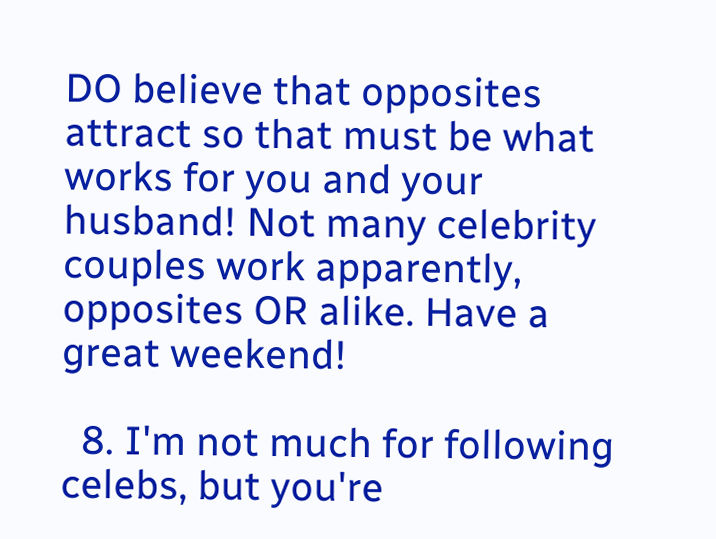DO believe that opposites attract so that must be what works for you and your husband! Not many celebrity couples work apparently, opposites OR alike. Have a great weekend!

  8. I'm not much for following celebs, but you're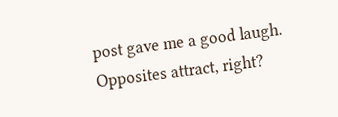post gave me a good laugh. Opposites attract, right?